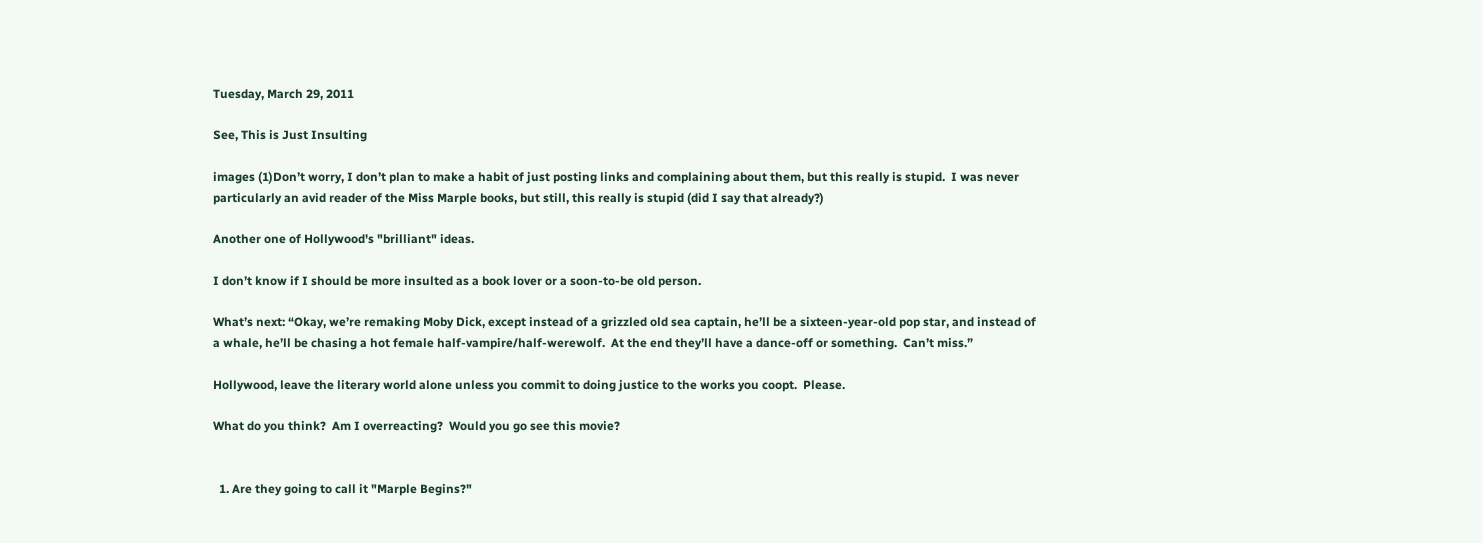Tuesday, March 29, 2011

See, This is Just Insulting

images (1)Don’t worry, I don’t plan to make a habit of just posting links and complaining about them, but this really is stupid.  I was never particularly an avid reader of the Miss Marple books, but still, this really is stupid (did I say that already?)

Another one of Hollywood's "brilliant" ideas.

I don’t know if I should be more insulted as a book lover or a soon-to-be old person.

What’s next: “Okay, we’re remaking Moby Dick, except instead of a grizzled old sea captain, he’ll be a sixteen-year-old pop star, and instead of a whale, he’ll be chasing a hot female half-vampire/half-werewolf.  At the end they’ll have a dance-off or something.  Can’t miss.”

Hollywood, leave the literary world alone unless you commit to doing justice to the works you coopt.  Please.

What do you think?  Am I overreacting?  Would you go see this movie?


  1. Are they going to call it "Marple Begins?"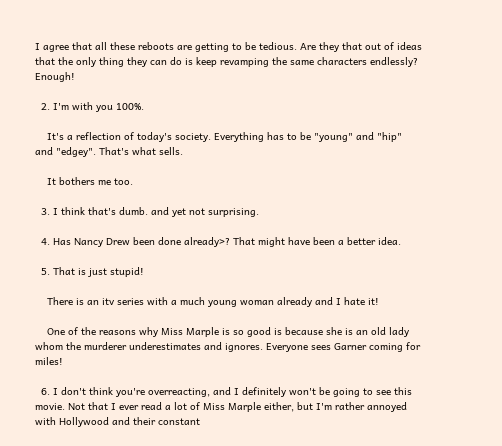I agree that all these reboots are getting to be tedious. Are they that out of ideas that the only thing they can do is keep revamping the same characters endlessly? Enough!

  2. I'm with you 100%.

    It's a reflection of today's society. Everything has to be "young" and "hip" and "edgey". That's what sells.

    It bothers me too.

  3. I think that's dumb. and yet not surprising.

  4. Has Nancy Drew been done already>? That might have been a better idea.

  5. That is just stupid!

    There is an itv series with a much young woman already and I hate it!

    One of the reasons why Miss Marple is so good is because she is an old lady whom the murderer underestimates and ignores. Everyone sees Garner coming for miles!

  6. I don't think you're overreacting, and I definitely won't be going to see this movie. Not that I ever read a lot of Miss Marple either, but I'm rather annoyed with Hollywood and their constant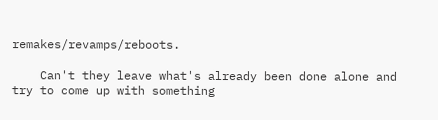remakes/revamps/reboots.

    Can't they leave what's already been done alone and try to come up with something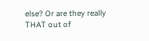else? Or are they really THAT out of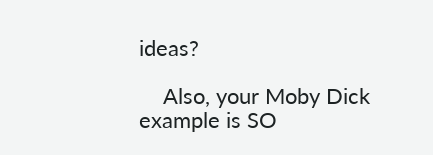ideas?

    Also, your Moby Dick example is SO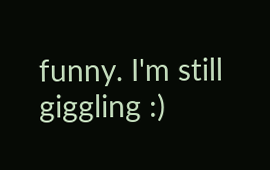funny. I'm still giggling :)